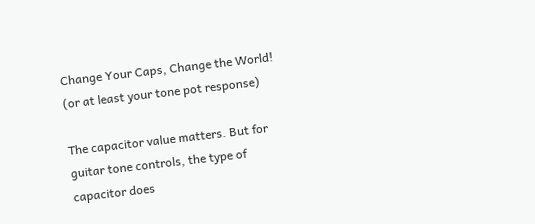Change Your Caps, Change the World!
(or at least your tone pot response)

The capacitor value matters. But for guitar tone controls, the type of capacitor does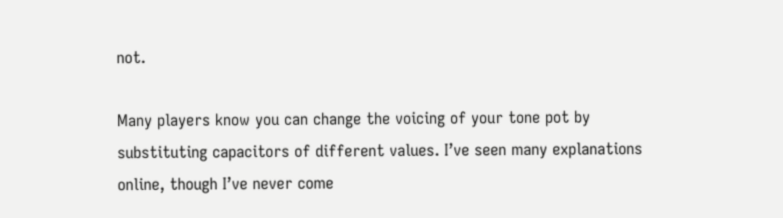not.

Many players know you can change the voicing of your tone pot by substituting capacitors of different values. I’ve seen many explanations online, though I’ve never come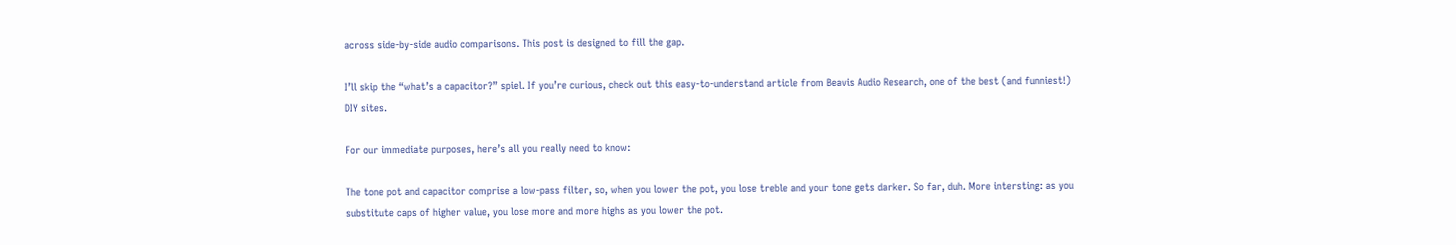across side-by-side audio comparisons. This post is designed to fill the gap.

I’ll skip the “what’s a capacitor?” spiel. If you’re curious, check out this easy-to-understand article from Beavis Audio Research, one of the best (and funniest!) DIY sites.

For our immediate purposes, here’s all you really need to know:

The tone pot and capacitor comprise a low-pass filter, so, when you lower the pot, you lose treble and your tone gets darker. So far, duh. More intersting: as you substitute caps of higher value, you lose more and more highs as you lower the pot.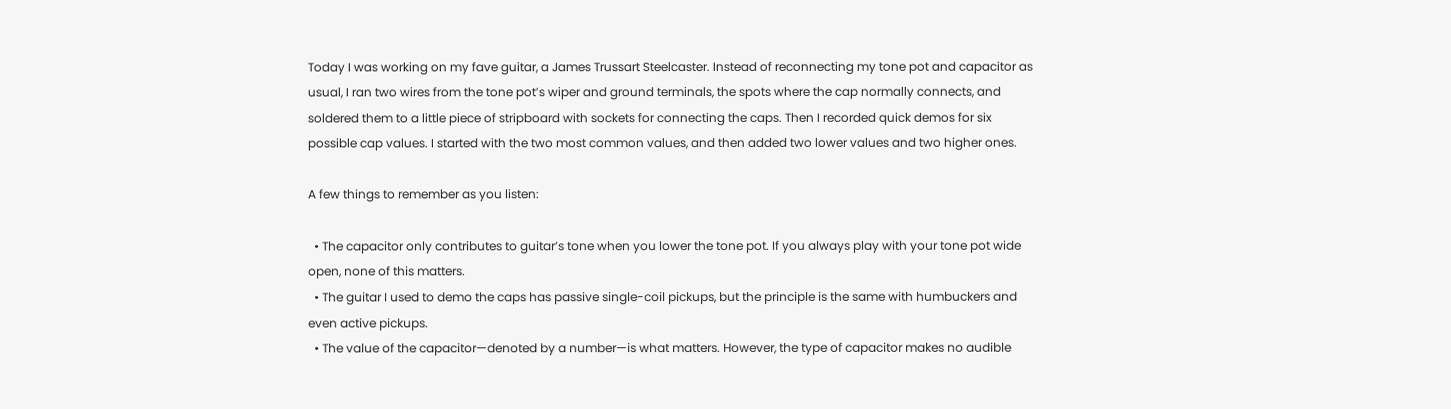Today I was working on my fave guitar, a James Trussart Steelcaster. Instead of reconnecting my tone pot and capacitor as usual, I ran two wires from the tone pot’s wiper and ground terminals, the spots where the cap normally connects, and soldered them to a little piece of stripboard with sockets for connecting the caps. Then I recorded quick demos for six possible cap values. I started with the two most common values, and then added two lower values and two higher ones.

A few things to remember as you listen:

  • The capacitor only contributes to guitar’s tone when you lower the tone pot. If you always play with your tone pot wide open, none of this matters.
  • The guitar I used to demo the caps has passive single-coil pickups, but the principle is the same with humbuckers and even active pickups.
  • The value of the capacitor—denoted by a number—is what matters. However, the type of capacitor makes no audible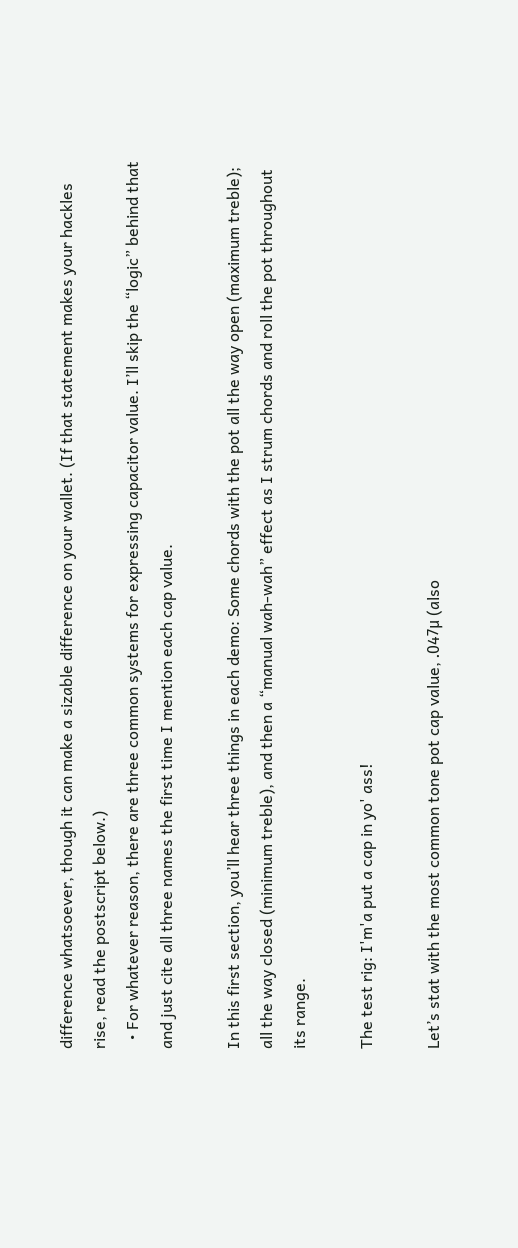difference whatsoever, though it can make a sizable difference on your wallet. (If that statement makes your hackles rise, read the postscript below.)
  • For whatever reason, there are three common systems for expressing capacitor value. I’ll skip the “logic” behind that and just cite all three names the first time I mention each cap value.

In this first section, you’ll hear three things in each demo: Some chords with the pot all the way open (maximum treble); all the way closed (minimum treble), and then a “manual wah-wah” effect as I strum chords and roll the pot throughout its range.

The test rig: I'm'a put a cap in yo' ass!

Let’s stat with the most common tone pot cap value, .047μ (also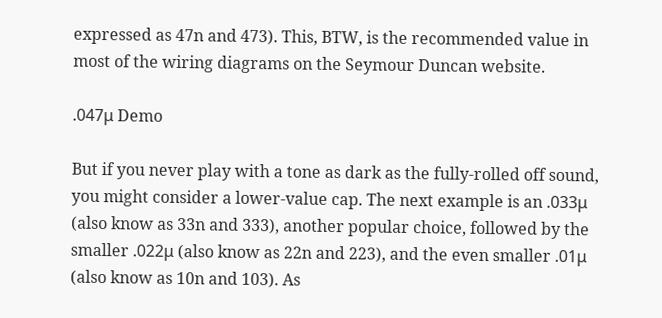expressed as 47n and 473). This, BTW, is the recommended value in most of the wiring diagrams on the Seymour Duncan website.

.047μ Demo

But if you never play with a tone as dark as the fully-rolled off sound, you might consider a lower-value cap. The next example is an .033μ (also know as 33n and 333), another popular choice, followed by the smaller .022μ (also know as 22n and 223), and the even smaller .01μ (also know as 10n and 103). As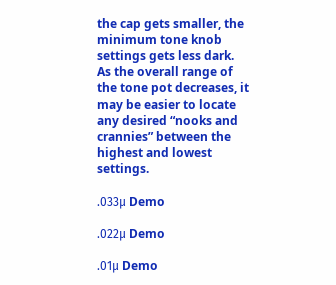the cap gets smaller, the minimum tone knob settings gets less dark. As the overall range of the tone pot decreases, it may be easier to locate any desired “nooks and crannies” between the highest and lowest settings.

.033μ Demo

.022μ Demo

.01μ Demo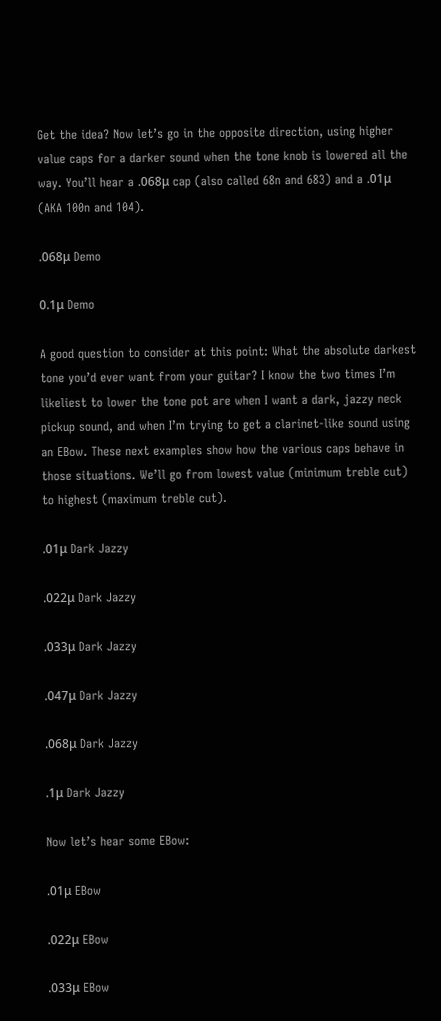Get the idea? Now let’s go in the opposite direction, using higher value caps for a darker sound when the tone knob is lowered all the way. You’ll hear a .068μ cap (also called 68n and 683) and a .01μ (AKA 100n and 104).

.068μ Demo

0.1μ Demo

A good question to consider at this point: What the absolute darkest tone you’d ever want from your guitar? I know the two times I’m likeliest to lower the tone pot are when I want a dark, jazzy neck pickup sound, and when I’m trying to get a clarinet-like sound using an EBow. These next examples show how the various caps behave in those situations. We’ll go from lowest value (minimum treble cut) to highest (maximum treble cut).

.01μ Dark Jazzy

.022μ Dark Jazzy

.033μ Dark Jazzy

.047μ Dark Jazzy

.068μ Dark Jazzy

.1μ Dark Jazzy

Now let’s hear some EBow:

.01μ EBow

.022μ EBow

.033μ EBow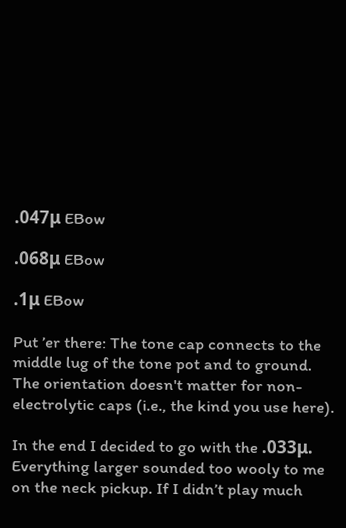.047μ EBow

.068μ EBow

.1μ EBow

Put ’er there: The tone cap connects to the middle lug of the tone pot and to ground. The orientation doesn't matter for non-electrolytic caps (i.e., the kind you use here).

In the end I decided to go with the .033μ. Everything larger sounded too wooly to me on the neck pickup. If I didn’t play much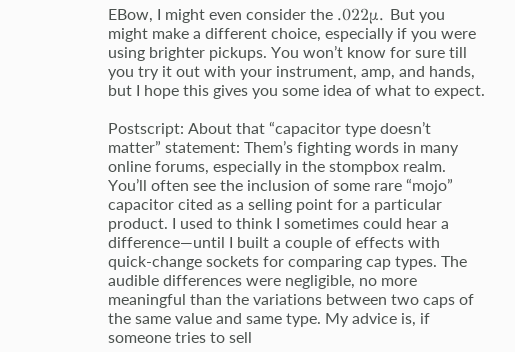EBow, I might even consider the .022μ. But you might make a different choice, especially if you were using brighter pickups. You won’t know for sure till you try it out with your instrument, amp, and hands, but I hope this gives you some idea of what to expect.

Postscript: About that “capacitor type doesn’t matter” statement: Them’s fighting words in many online forums, especially in the stompbox realm. You’ll often see the inclusion of some rare “mojo” capacitor cited as a selling point for a particular product. I used to think I sometimes could hear a difference—until I built a couple of effects with quick-change sockets for comparing cap types. The audible differences were negligible, no more meaningful than the variations between two caps of the same value and same type. My advice is, if someone tries to sell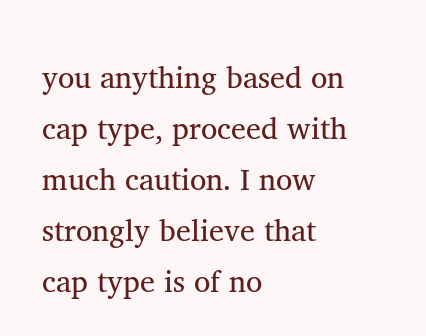you anything based on cap type, proceed with much caution. I now strongly believe that cap type is of no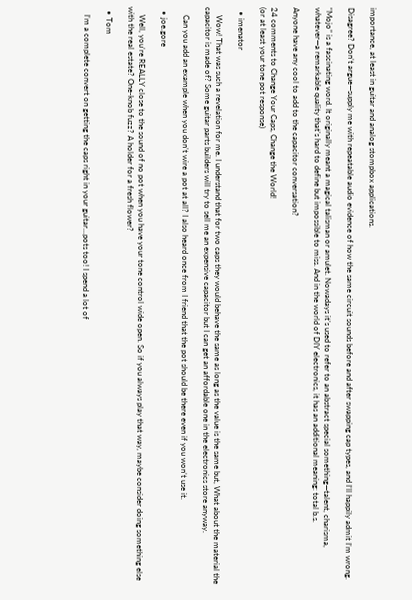importance, at least in guitar and analog stompbox applications.

Disagree? Don’t argue—supply me with repeatable audio evidence of how the same circuit sounds before and after swapping cap types, and I’ll happily admit I’m wrong.

“Mojo” is a fascinating word. It originally meant a magical talisman or amulet. Nowadays it’s used to refer to an abstract special something—talent, charisma, whatever—a remarkable quality that’s hard to define but impossible to miss. And in the world of DIY electronics, it has an additional meaning: total b.s.

Anyone have any cool to add to the capacitor conversation?

24 comments to Change Your Caps, Change the World!
(or at least your tone pot response)

  • imenator

    Wow! That was such a revelation for me. I understand that for two caps they would behave the same as long as the value is the same but, What about the material the capacitor is made of? Some guitar parts builders will try to sell me an expensive capacitor but I can get an affordable one in the electronics store anyway.

    Can you add an example when you don’t wire a pot at all? I also heard once from I friend that the pot should be there even if you won’t use it.

  • joe.gore

    Well, you’re REALLY close to the sound of no pot when you have your tone control wide open. So if you always play that way, maybe consider doing something else with the real estate? One-knob fuzz? A holder for a fresh flower?

  • Tom

    I’m a complete convert on getting the caps right in your guitar…pots too! I spend a lot of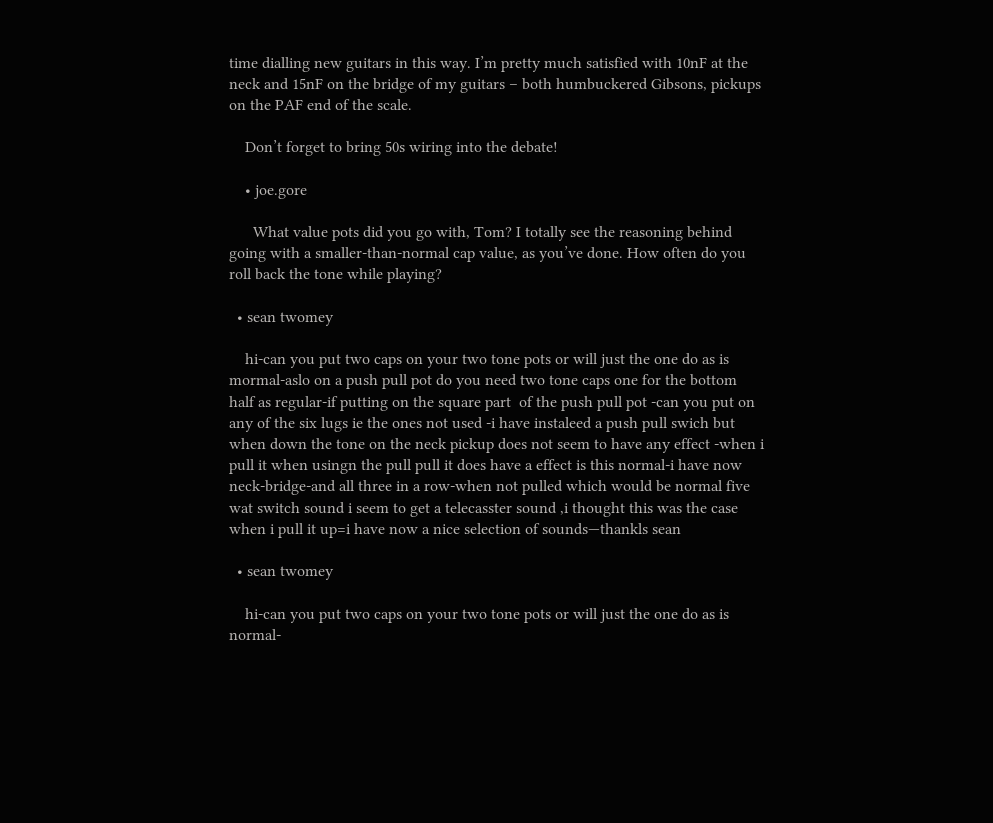time dialling new guitars in this way. I’m pretty much satisfied with 10nF at the neck and 15nF on the bridge of my guitars – both humbuckered Gibsons, pickups on the PAF end of the scale.

    Don’t forget to bring 50s wiring into the debate!

    • joe.gore

      What value pots did you go with, Tom? I totally see the reasoning behind going with a smaller-than-normal cap value, as you’ve done. How often do you roll back the tone while playing?

  • sean twomey

    hi-can you put two caps on your two tone pots or will just the one do as is mormal-aslo on a push pull pot do you need two tone caps one for the bottom half as regular-if putting on the square part  of the push pull pot -can you put on any of the six lugs ie the ones not used -i have instaleed a push pull swich but when down the tone on the neck pickup does not seem to have any effect -when i pull it when usingn the pull pull it does have a effect is this normal-i have now neck-bridge-and all three in a row-when not pulled which would be normal five wat switch sound i seem to get a telecasster sound ,i thought this was the case when i pull it up=i have now a nice selection of sounds—thankls sean

  • sean twomey

    hi-can you put two caps on your two tone pots or will just the one do as is  normal-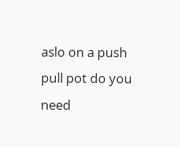aslo on a push pull pot do you need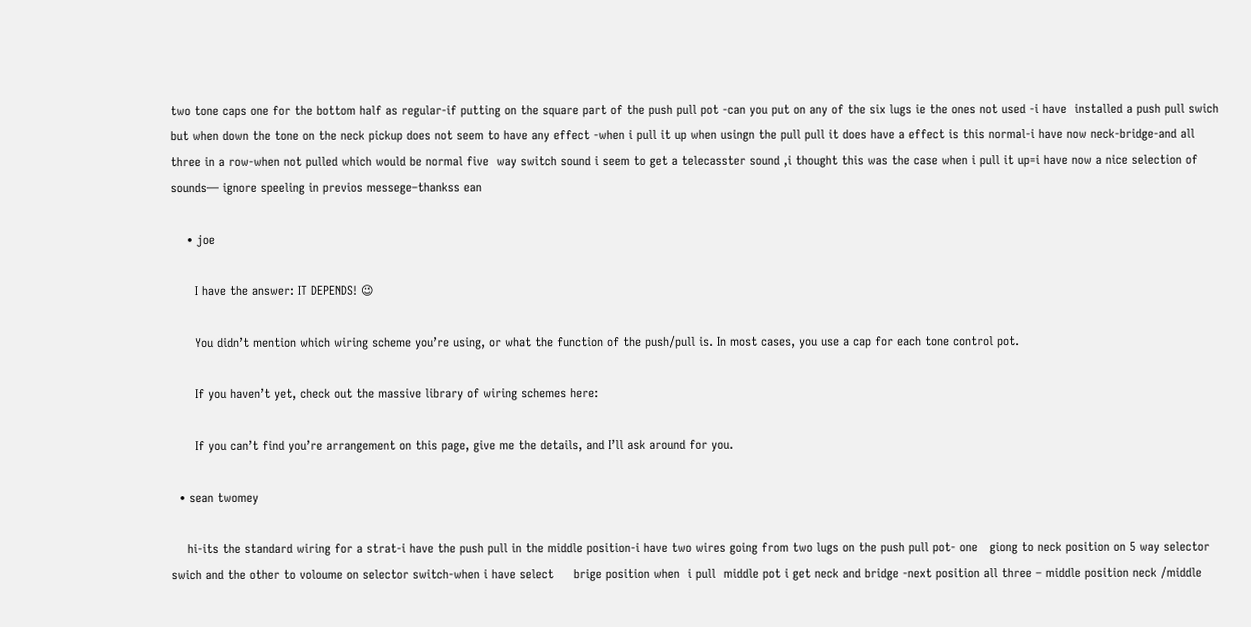two tone caps one for the bottom half as regular-if putting on the square part of the push pull pot -can you put on any of the six lugs ie the ones not used -i have  installed a push pull swich but when down the tone on the neck pickup does not seem to have any effect -when i pull it up when usingn the pull pull it does have a effect is this normal-i have now neck-bridge-and all three in a row-when not pulled which would be normal five  way switch sound i seem to get a telecasster sound ,i thought this was the case when i pull it up=i have now a nice selection of sounds— ignore speeling in previos messege–thankss ean

    • joe

      I have the answer: IT DEPENDS! 😉

      You didn’t mention which wiring scheme you’re using, or what the function of the push/pull is. In most cases, you use a cap for each tone control pot.

      If you haven’t yet, check out the massive library of wiring schemes here:

      If you can’t find you’re arrangement on this page, give me the details, and I’ll ask around for you.

  • sean twomey

    hi-its the standard wiring for a strat-i have the push pull in the middle position-i have two wires going from two lugs on the push pull pot- one   giong to neck position on 5 way selector swich and the other to voloume on selector switch-when i have select     brige position when  i pull  middle pot i get neck and bridge -next position all three – middle position neck /middle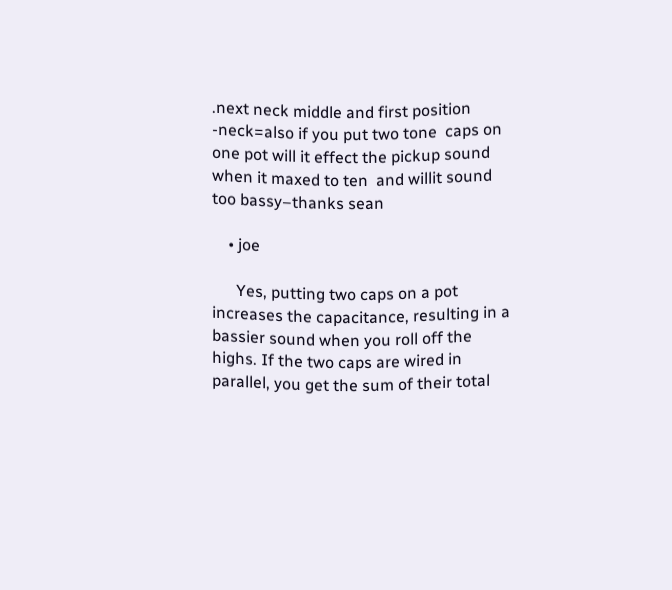.next neck middle and first position -neck=also if you put two tone  caps on one pot will it effect the pickup sound when it maxed to ten  and willit sound too bassy–thanks sean

    • joe

      Yes, putting two caps on a pot increases the capacitance, resulting in a bassier sound when you roll off the highs. If the two caps are wired in parallel, you get the sum of their total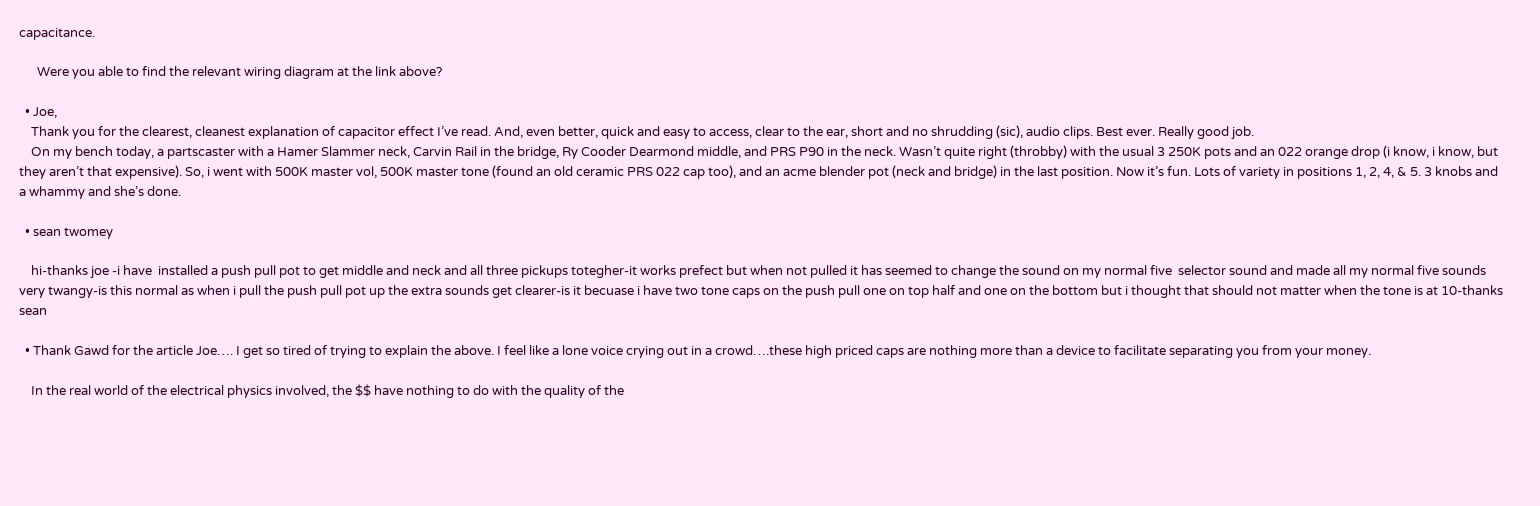capacitance.

      Were you able to find the relevant wiring diagram at the link above?

  • Joe,
    Thank you for the clearest, cleanest explanation of capacitor effect I’ve read. And, even better, quick and easy to access, clear to the ear, short and no shrudding (sic), audio clips. Best ever. Really good job.
    On my bench today, a partscaster with a Hamer Slammer neck, Carvin Rail in the bridge, Ry Cooder Dearmond middle, and PRS P90 in the neck. Wasn’t quite right (throbby) with the usual 3 250K pots and an 022 orange drop (i know, i know, but they aren’t that expensive). So, i went with 500K master vol, 500K master tone (found an old ceramic PRS 022 cap too), and an acme blender pot (neck and bridge) in the last position. Now it’s fun. Lots of variety in positions 1, 2, 4, & 5. 3 knobs and a whammy and she’s done.

  • sean twomey

    hi-thanks joe -i have  installed a push pull pot to get middle and neck and all three pickups totegher-it works prefect but when not pulled it has seemed to change the sound on my normal five  selector sound and made all my normal five sounds very twangy-is this normal as when i pull the push pull pot up the extra sounds get clearer-is it becuase i have two tone caps on the push pull one on top half and one on the bottom but i thought that should not matter when the tone is at 10-thanks sean

  • Thank Gawd for the article Joe…. I get so tired of trying to explain the above. I feel like a lone voice crying out in a crowd….these high priced caps are nothing more than a device to facilitate separating you from your money.

    In the real world of the electrical physics involved, the $$ have nothing to do with the quality of the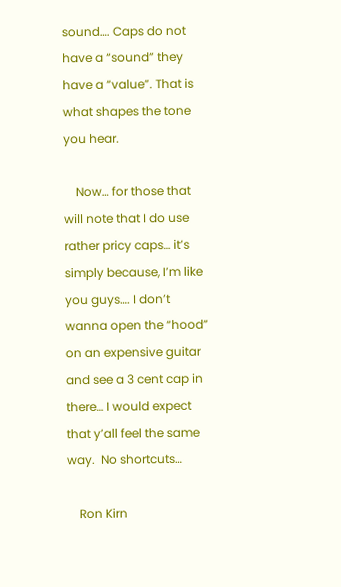sound…. Caps do not have a “sound” they have a “value”. That is what shapes the tone you hear.

    Now… for those that will note that I do use rather pricy caps… it’s simply because, I’m like you guys…. I don’t wanna open the “hood” on an expensive guitar and see a 3 cent cap in there… I would expect that y’all feel the same way.  No shortcuts…

    Ron Kirn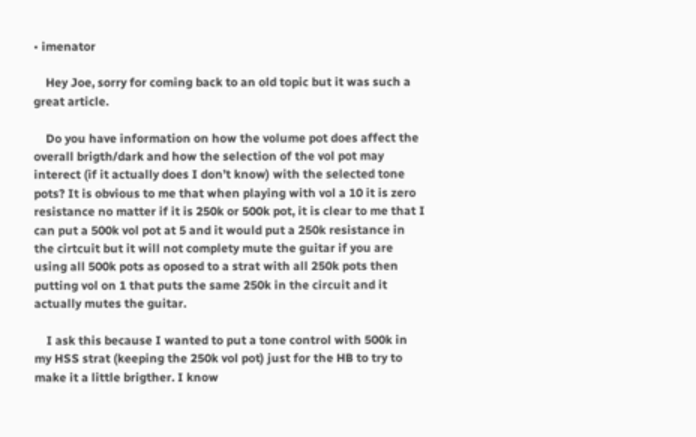• imenator

    Hey Joe, sorry for coming back to an old topic but it was such a great article.

    Do you have information on how the volume pot does affect the overall brigth/dark and how the selection of the vol pot may interect (if it actually does I don’t know) with the selected tone pots? It is obvious to me that when playing with vol a 10 it is zero resistance no matter if it is 250k or 500k pot, it is clear to me that I can put a 500k vol pot at 5 and it would put a 250k resistance in the cirtcuit but it will not complety mute the guitar if you are using all 500k pots as oposed to a strat with all 250k pots then putting vol on 1 that puts the same 250k in the circuit and it actually mutes the guitar.

    I ask this because I wanted to put a tone control with 500k in my HSS strat (keeping the 250k vol pot) just for the HB to try to make it a little brigther. I know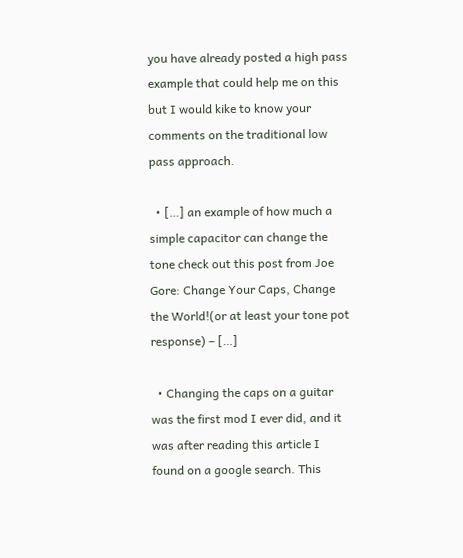you have already posted a high pass example that could help me on this but I would kike to know your comments on the traditional low pass approach.

  • […] an example of how much a simple capacitor can change the tone check out this post from Joe Gore: Change Your Caps, Change the World!(or at least your tone pot response) – […]

  • Changing the caps on a guitar was the first mod I ever did, and it was after reading this article I found on a google search. This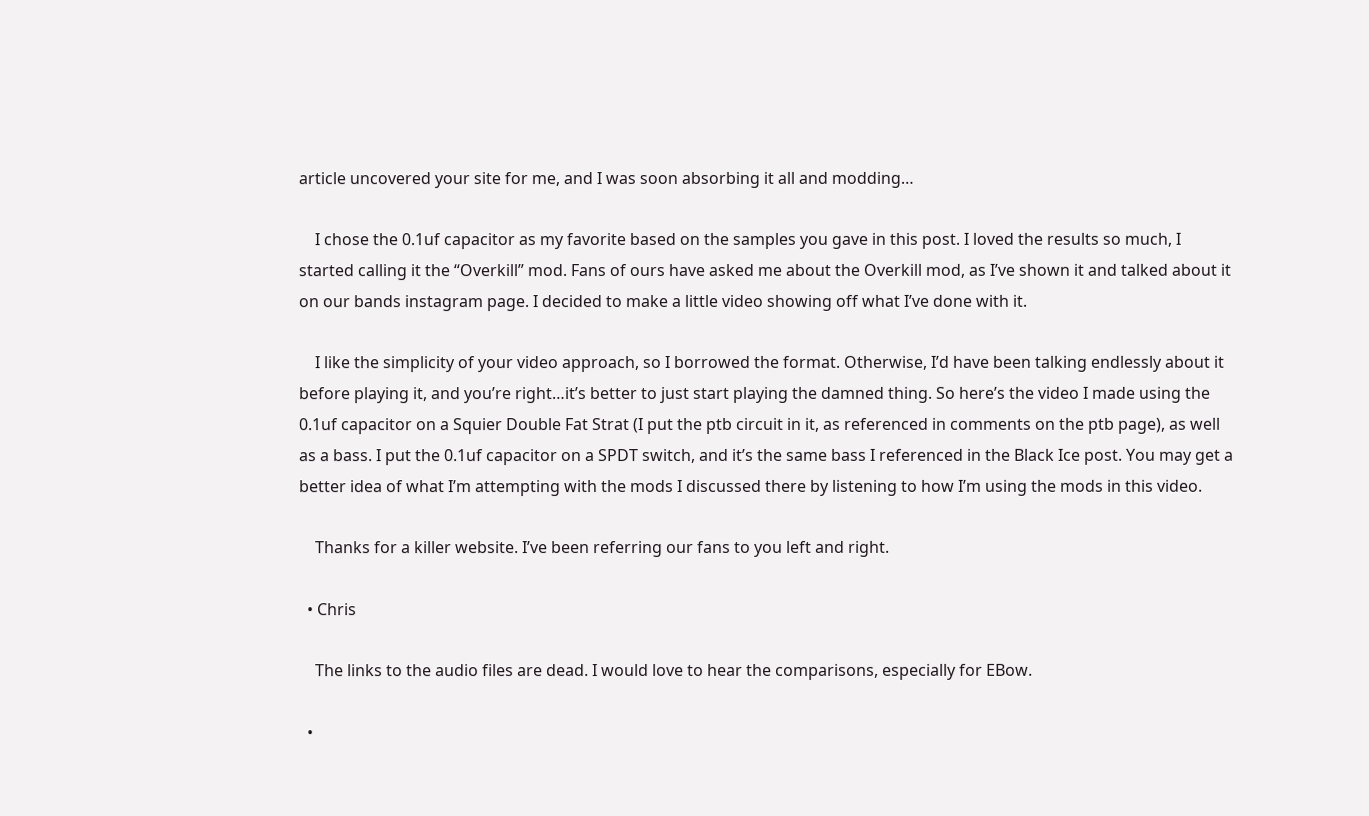article uncovered your site for me, and I was soon absorbing it all and modding…

    I chose the 0.1uf capacitor as my favorite based on the samples you gave in this post. I loved the results so much, I started calling it the “Overkill” mod. Fans of ours have asked me about the Overkill mod, as I’ve shown it and talked about it on our bands instagram page. I decided to make a little video showing off what I’ve done with it.

    I like the simplicity of your video approach, so I borrowed the format. Otherwise, I’d have been talking endlessly about it before playing it, and you’re right…it’s better to just start playing the damned thing. So here’s the video I made using the 0.1uf capacitor on a Squier Double Fat Strat (I put the ptb circuit in it, as referenced in comments on the ptb page), as well as a bass. I put the 0.1uf capacitor on a SPDT switch, and it’s the same bass I referenced in the Black Ice post. You may get a better idea of what I’m attempting with the mods I discussed there by listening to how I’m using the mods in this video.

    Thanks for a killer website. I’ve been referring our fans to you left and right.

  • Chris

    The links to the audio files are dead. I would love to hear the comparisons, especially for EBow.

  •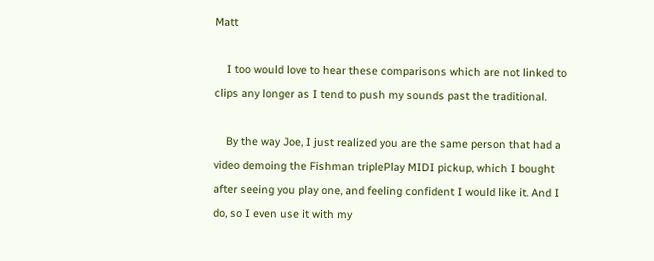Matt

    I too would love to hear these comparisons which are not linked to clips any longer as I tend to push my sounds past the traditional.

    By the way Joe, I just realized you are the same person that had a video demoing the Fishman triplePlay MIDI pickup, which I bought after seeing you play one, and feeling confident I would like it. And I do, so I even use it with my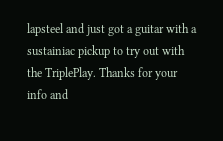lapsteel and just got a guitar with a sustainiac pickup to try out with the TriplePlay. Thanks for your info and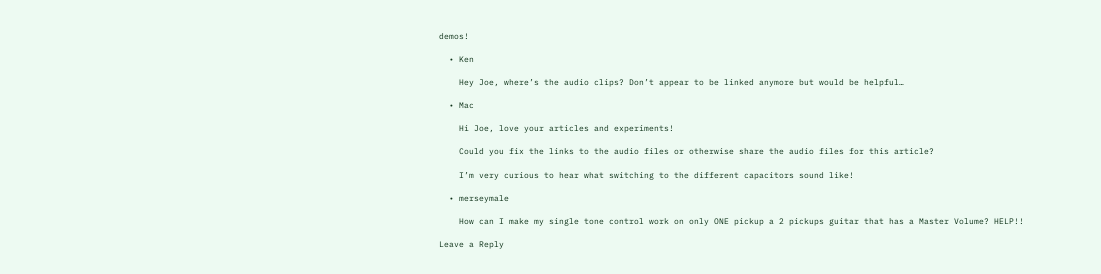demos!

  • Ken

    Hey Joe, where’s the audio clips? Don’t appear to be linked anymore but would be helpful…

  • Mac

    Hi Joe, love your articles and experiments!

    Could you fix the links to the audio files or otherwise share the audio files for this article?

    I’m very curious to hear what switching to the different capacitors sound like!

  • merseymale

    How can I make my single tone control work on only ONE pickup a 2 pickups guitar that has a Master Volume? HELP!!

Leave a Reply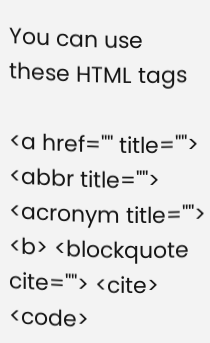You can use these HTML tags

<a href="" title=""> <abbr title=""> <acronym title=""> <b> <blockquote cite=""> <cite> <code>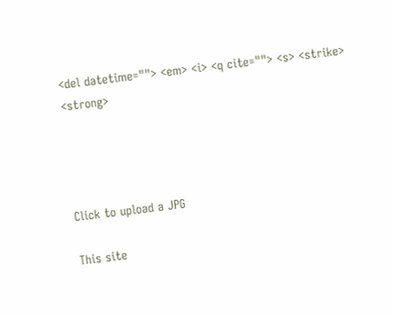<del datetime=""> <em> <i> <q cite=""> <s> <strike> <strong>




Click to upload a JPG

This site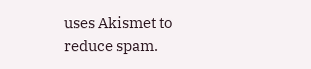uses Akismet to reduce spam.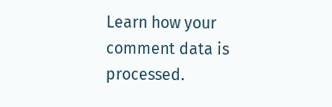Learn how your comment data is processed.